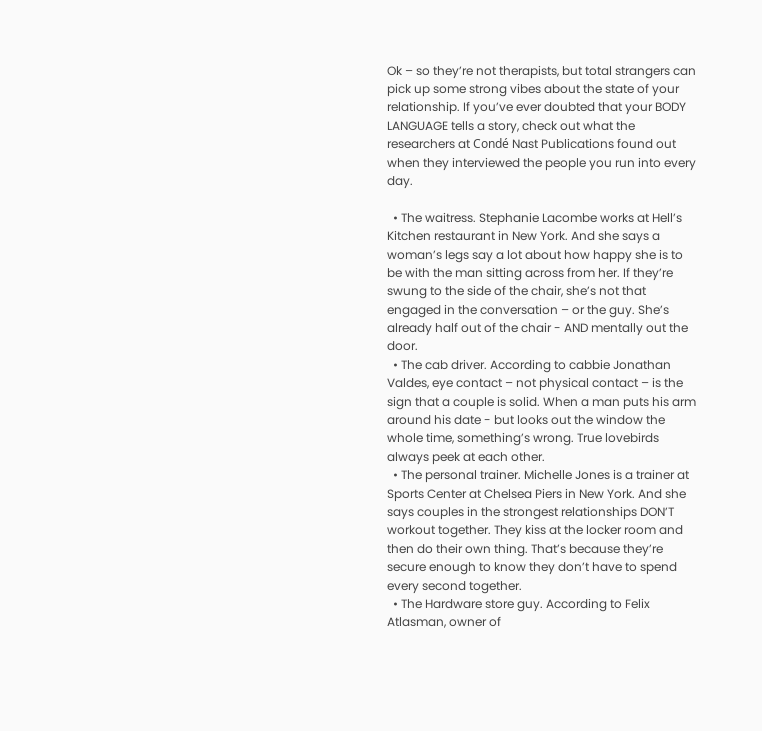Ok – so they’re not therapists, but total strangers can pick up some strong vibes about the state of your relationship. If you’ve ever doubted that your BODY LANGUAGE tells a story, check out what the researchers at Condé Nast Publications found out when they interviewed the people you run into every day.

  • The waitress. Stephanie Lacombe works at Hell’s Kitchen restaurant in New York. And she says a woman’s legs say a lot about how happy she is to be with the man sitting across from her. If they’re swung to the side of the chair, she’s not that engaged in the conversation – or the guy. She’s already half out of the chair - AND mentally out the door.
  • The cab driver. According to cabbie Jonathan Valdes, eye contact – not physical contact – is the sign that a couple is solid. When a man puts his arm around his date - but looks out the window the whole time, something’s wrong. True lovebirds always peek at each other.
  • The personal trainer. Michelle Jones is a trainer at Sports Center at Chelsea Piers in New York. And she says couples in the strongest relationships DON’T workout together. They kiss at the locker room and then do their own thing. That’s because they’re secure enough to know they don’t have to spend every second together.
  • The Hardware store guy. According to Felix Atlasman, owner of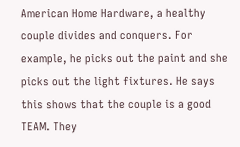American Home Hardware, a healthy couple divides and conquers. For example, he picks out the paint and she picks out the light fixtures. He says this shows that the couple is a good TEAM. They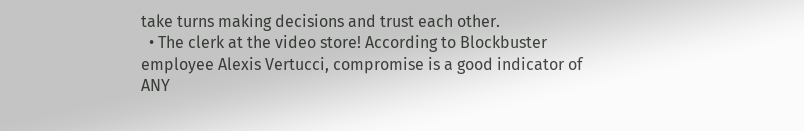take turns making decisions and trust each other.
  • The clerk at the video store! According to Blockbuster employee Alexis Vertucci, compromise is a good indicator of ANY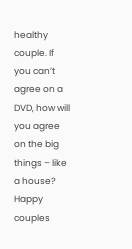healthy couple. If you can’t agree on a DVD, how will you agree on the big things – like a house? Happy couples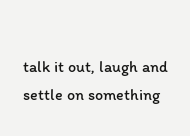talk it out, laugh and settle on something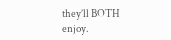they’ll BOTH enjoy.